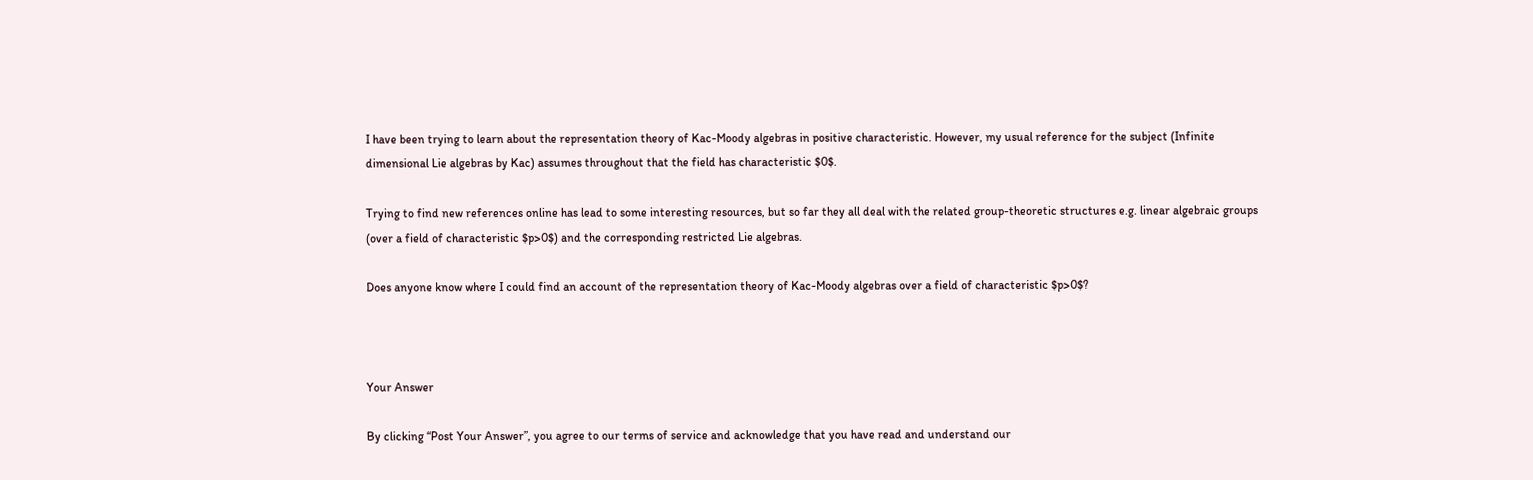I have been trying to learn about the representation theory of Kac-Moody algebras in positive characteristic. However, my usual reference for the subject (Infinite dimensional Lie algebras by Kac) assumes throughout that the field has characteristic $0$.

Trying to find new references online has lead to some interesting resources, but so far they all deal with the related group-theoretic structures e.g. linear algebraic groups (over a field of characteristic $p>0$) and the corresponding restricted Lie algebras.

Does anyone know where I could find an account of the representation theory of Kac-Moody algebras over a field of characteristic $p>0$?



Your Answer

By clicking “Post Your Answer”, you agree to our terms of service and acknowledge that you have read and understand our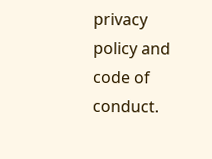privacy policy and code of conduct.